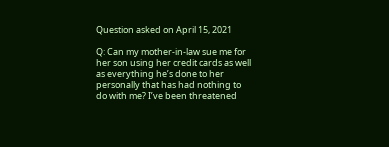Question asked on April 15, 2021

Q: Can my mother-in-law sue me for her son using her credit cards as well as everything he’s done to her personally that has had nothing to do with me? I’ve been threatened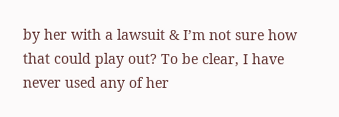by her with a lawsuit & I’m not sure how that could play out? To be clear, I have never used any of her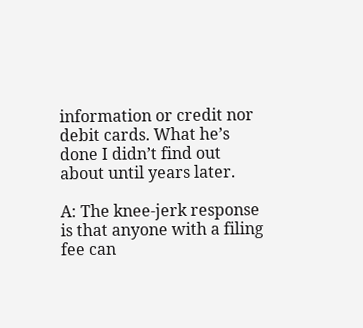information or credit nor debit cards. What he’s done I didn’t find out about until years later.

A: The knee-jerk response is that anyone with a filing fee can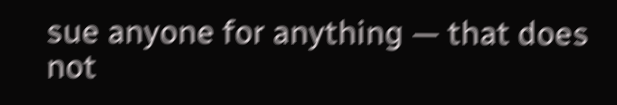sue anyone for anything — that does not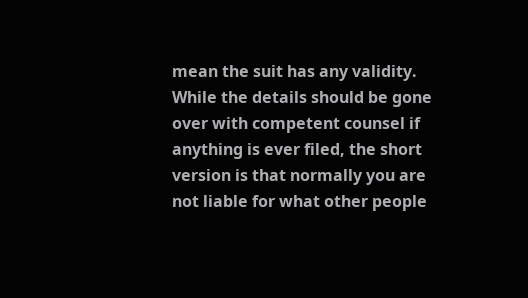mean the suit has any validity.  While the details should be gone over with competent counsel if anything is ever filed, the short version is that normally you are not liable for what other people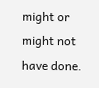might or might not have done.